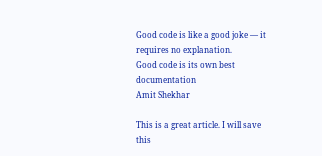Good code is like a good joke — it requires no explanation.
Good code is its own best documentation
Amit Shekhar

This is a great article. I will save this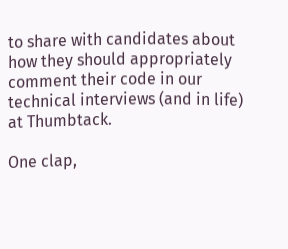to share with candidates about how they should appropriately comment their code in our technical interviews (and in life) at Thumbtack.

One clap,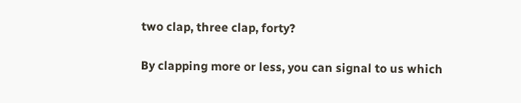two clap, three clap, forty?

By clapping more or less, you can signal to us which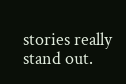stories really stand out.